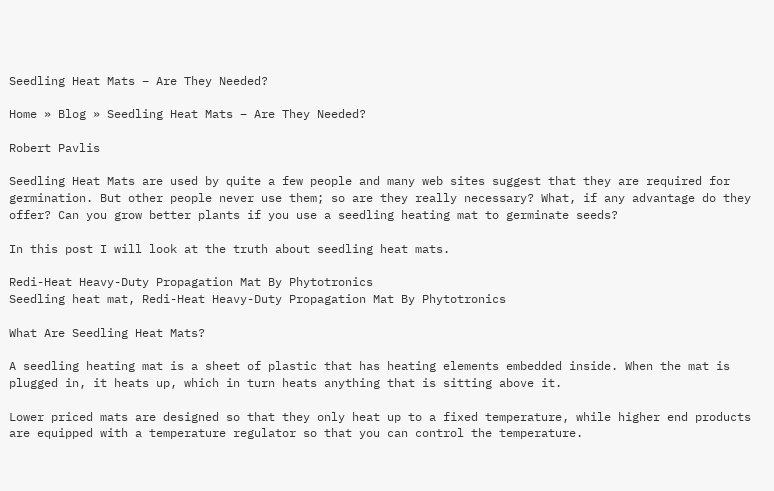Seedling Heat Mats – Are They Needed?

Home » Blog » Seedling Heat Mats – Are They Needed?

Robert Pavlis

Seedling Heat Mats are used by quite a few people and many web sites suggest that they are required for germination. But other people never use them; so are they really necessary? What, if any advantage do they offer? Can you grow better plants if you use a seedling heating mat to germinate seeds?

In this post I will look at the truth about seedling heat mats.

Redi-Heat Heavy-Duty Propagation Mat By Phytotronics
Seedling heat mat, Redi-Heat Heavy-Duty Propagation Mat By Phytotronics

What Are Seedling Heat Mats?

A seedling heating mat is a sheet of plastic that has heating elements embedded inside. When the mat is plugged in, it heats up, which in turn heats anything that is sitting above it.

Lower priced mats are designed so that they only heat up to a fixed temperature, while higher end products are equipped with a temperature regulator so that you can control the temperature.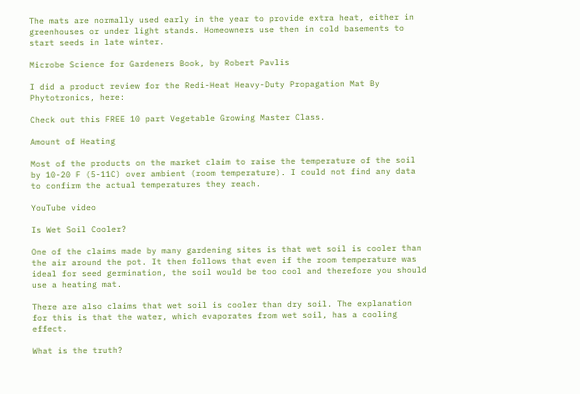The mats are normally used early in the year to provide extra heat, either in greenhouses or under light stands. Homeowners use then in cold basements to start seeds in late winter.

Microbe Science for Gardeners Book, by Robert Pavlis

I did a product review for the Redi-Heat Heavy-Duty Propagation Mat By Phytotronics, here:

Check out this FREE 10 part Vegetable Growing Master Class.

Amount of Heating

Most of the products on the market claim to raise the temperature of the soil by 10-20 F (5-11C) over ambient (room temperature). I could not find any data to confirm the actual temperatures they reach.

YouTube video

Is Wet Soil Cooler?

One of the claims made by many gardening sites is that wet soil is cooler than the air around the pot. It then follows that even if the room temperature was ideal for seed germination, the soil would be too cool and therefore you should use a heating mat.

There are also claims that wet soil is cooler than dry soil. The explanation for this is that the water, which evaporates from wet soil, has a cooling effect.

What is the truth?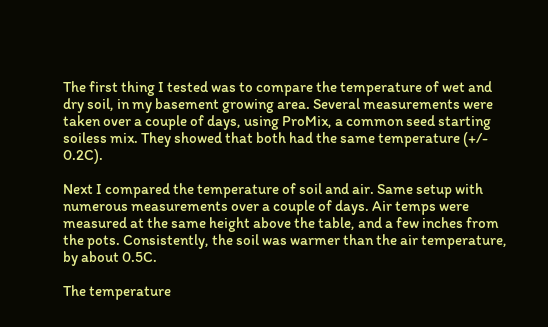The first thing I tested was to compare the temperature of wet and dry soil, in my basement growing area. Several measurements were taken over a couple of days, using ProMix, a common seed starting soiless mix. They showed that both had the same temperature (+/- 0.2C).

Next I compared the temperature of soil and air. Same setup with numerous measurements over a couple of days. Air temps were measured at the same height above the table, and a few inches from the pots. Consistently, the soil was warmer than the air temperature, by about 0.5C.

The temperature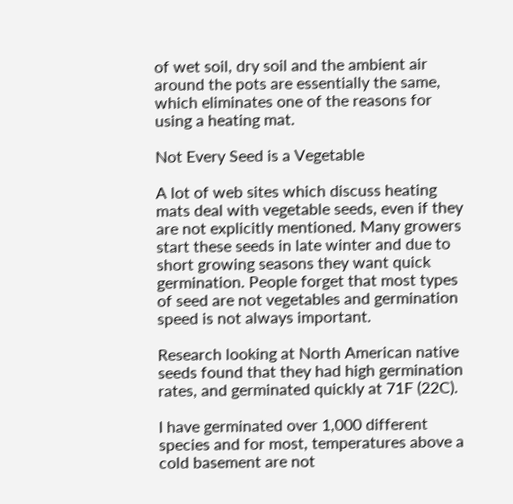of wet soil, dry soil and the ambient air around the pots are essentially the same, which eliminates one of the reasons for using a heating mat.

Not Every Seed is a Vegetable

A lot of web sites which discuss heating mats deal with vegetable seeds, even if they are not explicitly mentioned. Many growers start these seeds in late winter and due to short growing seasons they want quick germination. People forget that most types of seed are not vegetables and germination speed is not always important.

Research looking at North American native seeds found that they had high germination rates, and germinated quickly at 71F (22C).

I have germinated over 1,000 different species and for most, temperatures above a cold basement are not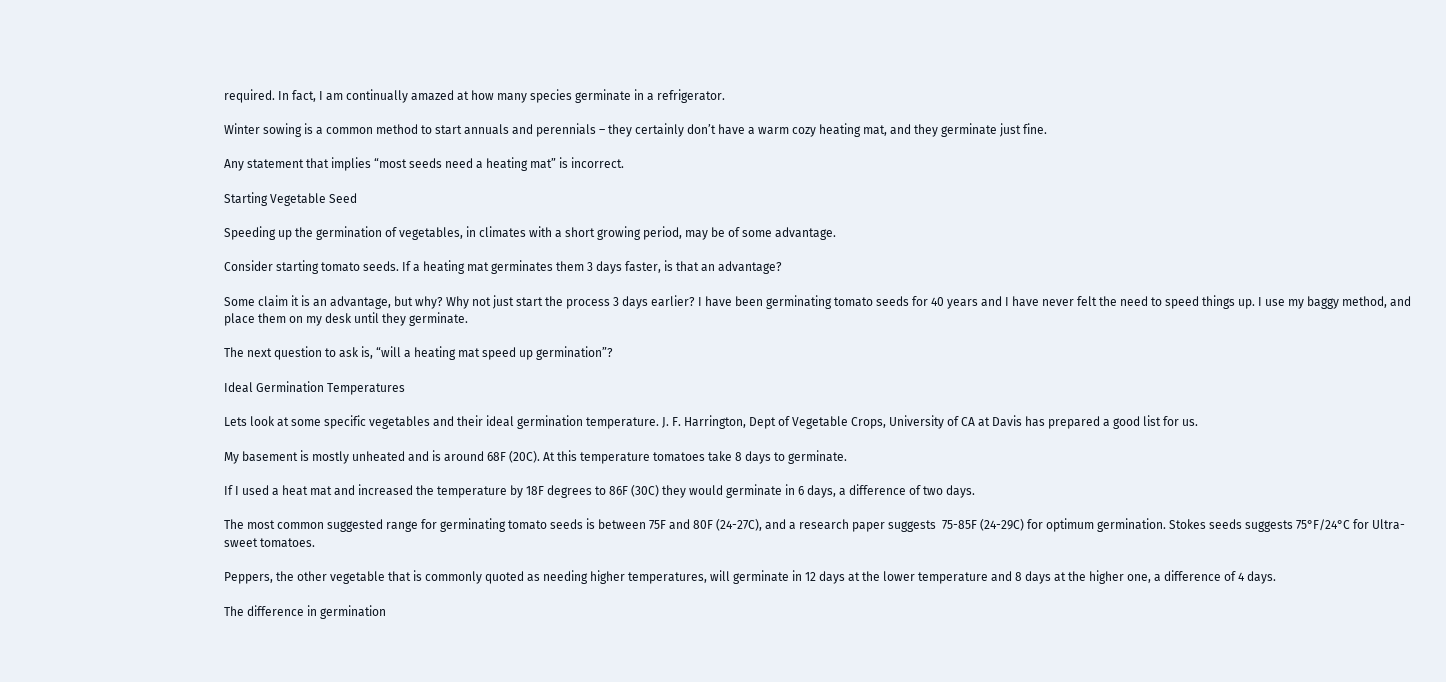required. In fact, I am continually amazed at how many species germinate in a refrigerator.

Winter sowing is a common method to start annuals and perennials – they certainly don’t have a warm cozy heating mat, and they germinate just fine.

Any statement that implies “most seeds need a heating mat” is incorrect.

Starting Vegetable Seed

Speeding up the germination of vegetables, in climates with a short growing period, may be of some advantage.

Consider starting tomato seeds. If a heating mat germinates them 3 days faster, is that an advantage?

Some claim it is an advantage, but why? Why not just start the process 3 days earlier? I have been germinating tomato seeds for 40 years and I have never felt the need to speed things up. I use my baggy method, and place them on my desk until they germinate.

The next question to ask is, “will a heating mat speed up germination”?

Ideal Germination Temperatures

Lets look at some specific vegetables and their ideal germination temperature. J. F. Harrington, Dept of Vegetable Crops, University of CA at Davis has prepared a good list for us.

My basement is mostly unheated and is around 68F (20C). At this temperature tomatoes take 8 days to germinate.

If I used a heat mat and increased the temperature by 18F degrees to 86F (30C) they would germinate in 6 days, a difference of two days.

The most common suggested range for germinating tomato seeds is between 75F and 80F (24-27C), and a research paper suggests  75-85F (24-29C) for optimum germination. Stokes seeds suggests 75°F/24°C for Ultra-sweet tomatoes.

Peppers, the other vegetable that is commonly quoted as needing higher temperatures, will germinate in 12 days at the lower temperature and 8 days at the higher one, a difference of 4 days.

The difference in germination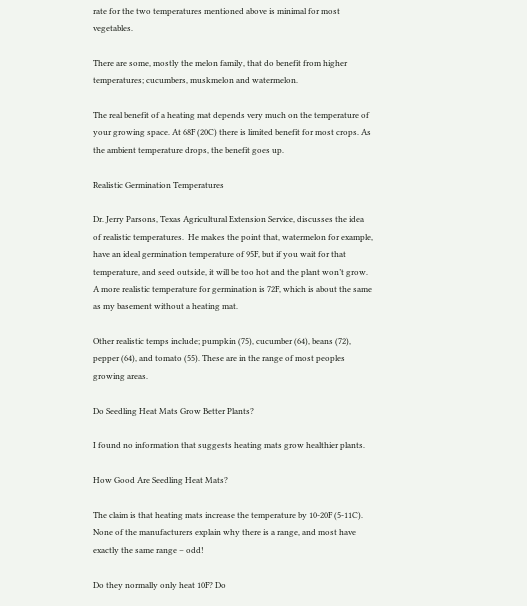rate for the two temperatures mentioned above is minimal for most vegetables.

There are some, mostly the melon family, that do benefit from higher temperatures; cucumbers, muskmelon and watermelon.

The real benefit of a heating mat depends very much on the temperature of your growing space. At 68F (20C) there is limited benefit for most crops. As the ambient temperature drops, the benefit goes up.

Realistic Germination Temperatures

Dr. Jerry Parsons, Texas Agricultural Extension Service, discusses the idea of realistic temperatures.  He makes the point that, watermelon for example, have an ideal germination temperature of 95F, but if you wait for that temperature, and seed outside, it will be too hot and the plant won’t grow. A more realistic temperature for germination is 72F, which is about the same as my basement without a heating mat.

Other realistic temps include; pumpkin (75), cucumber (64), beans (72), pepper (64), and tomato (55). These are in the range of most peoples growing areas.

Do Seedling Heat Mats Grow Better Plants?

I found no information that suggests heating mats grow healthier plants.

How Good Are Seedling Heat Mats?

The claim is that heating mats increase the temperature by 10-20F (5-11C). None of the manufacturers explain why there is a range, and most have exactly the same range – odd!

Do they normally only heat 10F? Do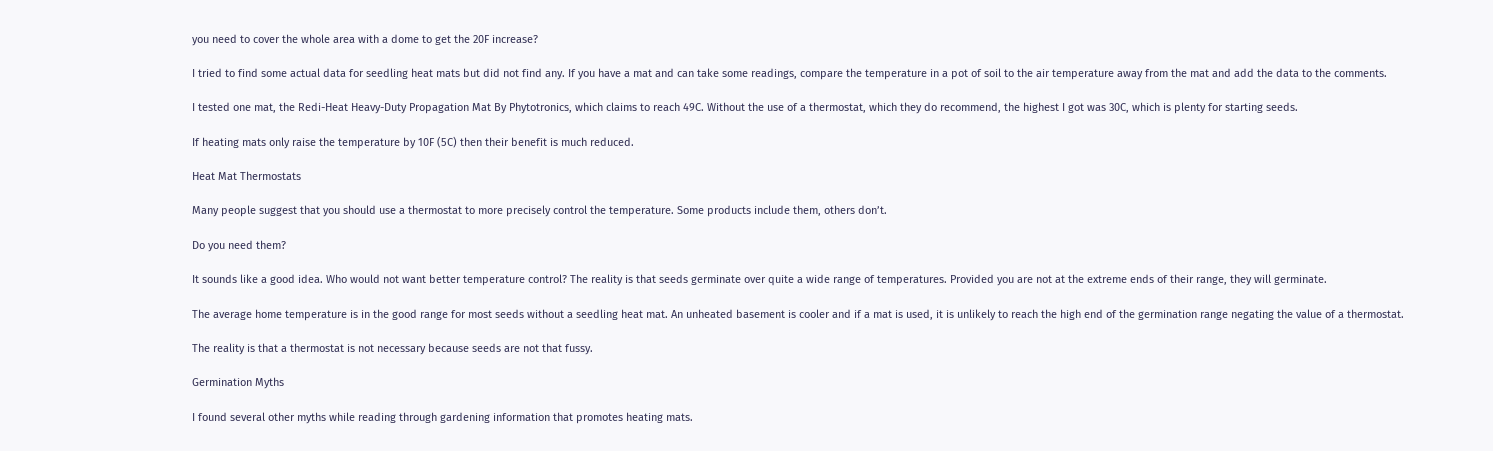you need to cover the whole area with a dome to get the 20F increase?

I tried to find some actual data for seedling heat mats but did not find any. If you have a mat and can take some readings, compare the temperature in a pot of soil to the air temperature away from the mat and add the data to the comments.

I tested one mat, the Redi-Heat Heavy-Duty Propagation Mat By Phytotronics, which claims to reach 49C. Without the use of a thermostat, which they do recommend, the highest I got was 30C, which is plenty for starting seeds.

If heating mats only raise the temperature by 10F (5C) then their benefit is much reduced.

Heat Mat Thermostats

Many people suggest that you should use a thermostat to more precisely control the temperature. Some products include them, others don’t.

Do you need them?

It sounds like a good idea. Who would not want better temperature control? The reality is that seeds germinate over quite a wide range of temperatures. Provided you are not at the extreme ends of their range, they will germinate.

The average home temperature is in the good range for most seeds without a seedling heat mat. An unheated basement is cooler and if a mat is used, it is unlikely to reach the high end of the germination range negating the value of a thermostat.

The reality is that a thermostat is not necessary because seeds are not that fussy.

Germination Myths

I found several other myths while reading through gardening information that promotes heating mats.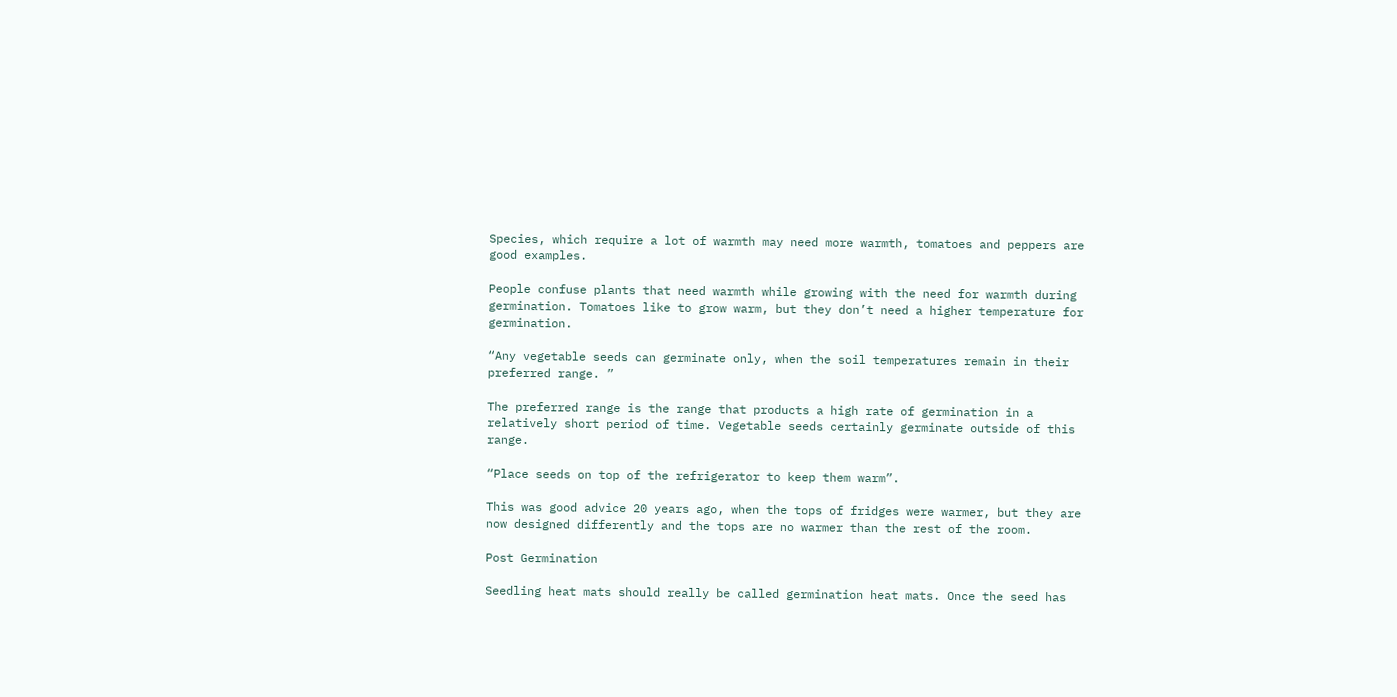Species, which require a lot of warmth may need more warmth, tomatoes and peppers are good examples.

People confuse plants that need warmth while growing with the need for warmth during germination. Tomatoes like to grow warm, but they don’t need a higher temperature for germination.

“Any vegetable seeds can germinate only, when the soil temperatures remain in their preferred range. ”

The preferred range is the range that products a high rate of germination in a relatively short period of time. Vegetable seeds certainly germinate outside of this range.

“Place seeds on top of the refrigerator to keep them warm”.

This was good advice 20 years ago, when the tops of fridges were warmer, but they are now designed differently and the tops are no warmer than the rest of the room.

Post Germination

Seedling heat mats should really be called germination heat mats. Once the seed has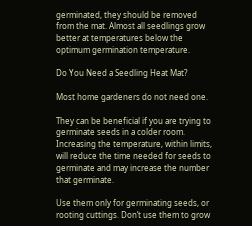germinated, they should be removed from the mat. Almost all seedlings grow better at temperatures below the optimum germination temperature.

Do You Need a Seedling Heat Mat?

Most home gardeners do not need one.

They can be beneficial if you are trying to germinate seeds in a colder room. Increasing the temperature, within limits, will reduce the time needed for seeds to germinate and may increase the number that germinate.

Use them only for germinating seeds, or rooting cuttings. Don’t use them to grow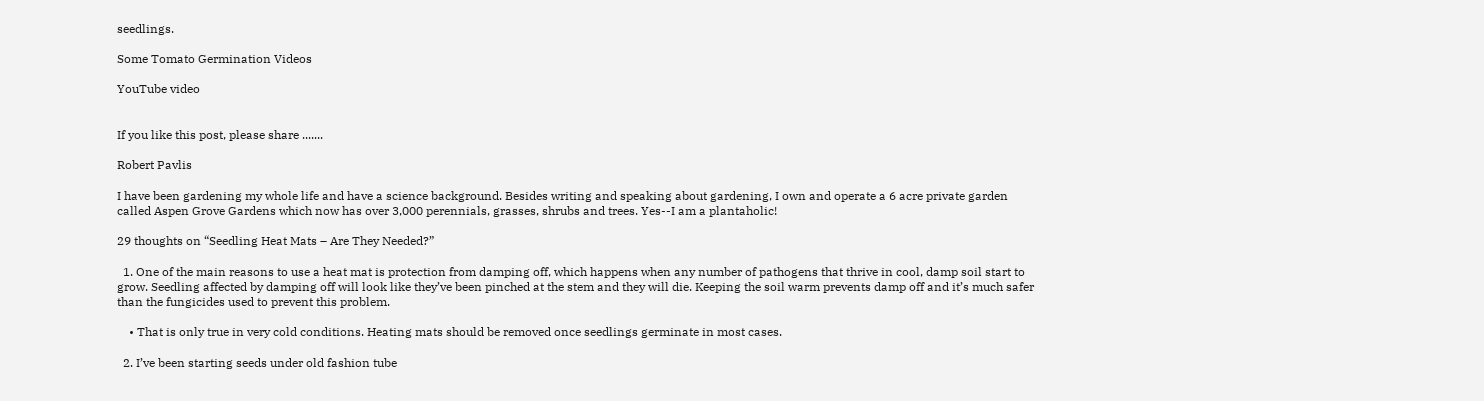seedlings.

Some Tomato Germination Videos

YouTube video


If you like this post, please share .......

Robert Pavlis

I have been gardening my whole life and have a science background. Besides writing and speaking about gardening, I own and operate a 6 acre private garden called Aspen Grove Gardens which now has over 3,000 perennials, grasses, shrubs and trees. Yes--I am a plantaholic!

29 thoughts on “Seedling Heat Mats – Are They Needed?”

  1. One of the main reasons to use a heat mat is protection from damping off, which happens when any number of pathogens that thrive in cool, damp soil start to grow. Seedling affected by damping off will look like they’ve been pinched at the stem and they will die. Keeping the soil warm prevents damp off and it’s much safer than the fungicides used to prevent this problem.

    • That is only true in very cold conditions. Heating mats should be removed once seedlings germinate in most cases.

  2. I’ve been starting seeds under old fashion tube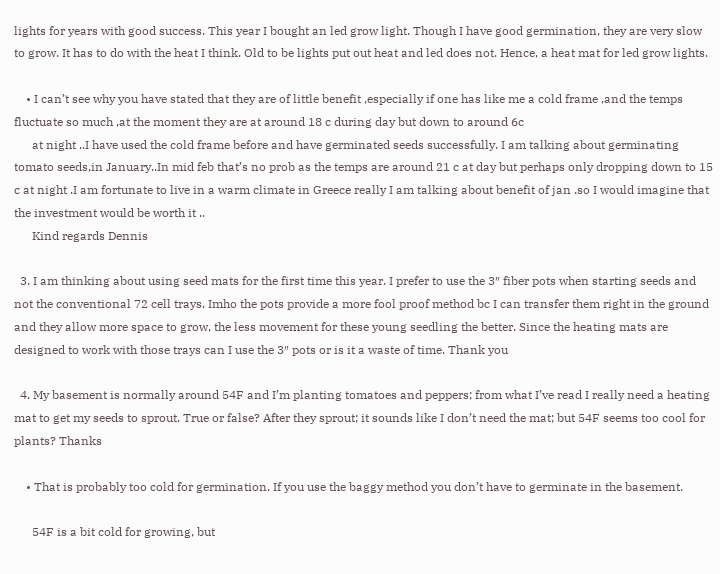lights for years with good success. This year I bought an led grow light. Though I have good germination, they are very slow to grow. It has to do with the heat I think. Old to be lights put out heat and led does not. Hence, a heat mat for led grow lights.

    • I can’t see why you have stated that they are of little benefit ,especially if one has like me a cold frame ,and the temps fluctuate so much ,at the moment they are at around 18 c during day but down to around 6c
      at night ..I have used the cold frame before and have germinated seeds successfully. I am talking about germinating tomato seeds,in January..In mid feb that’s no prob as the temps are around 21 c at day but perhaps only dropping down to 15 c at night .I am fortunate to live in a warm climate in Greece really I am talking about benefit of jan .so I would imagine that the investment would be worth it ..
      Kind regards Dennis

  3. I am thinking about using seed mats for the first time this year. I prefer to use the 3″ fiber pots when starting seeds and not the conventional 72 cell trays. Imho the pots provide a more fool proof method bc I can transfer them right in the ground and they allow more space to grow, the less movement for these young seedling the better. Since the heating mats are designed to work with those trays can I use the 3″ pots or is it a waste of time. Thank you

  4. My basement is normally around 54F and I’m planting tomatoes and peppers; from what I’ve read I really need a heating mat to get my seeds to sprout. True or false? After they sprout; it sounds like I don’t need the mat; but 54F seems too cool for plants? Thanks

    • That is probably too cold for germination. If you use the baggy method you don’t have to germinate in the basement.

      54F is a bit cold for growing, but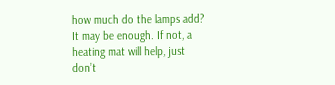how much do the lamps add? It may be enough. If not, a heating mat will help, just don’t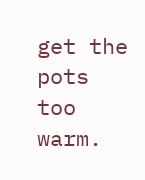get the pots too warm.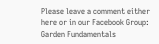Please leave a comment either here or in our Facebook Group: Garden Fundamentals